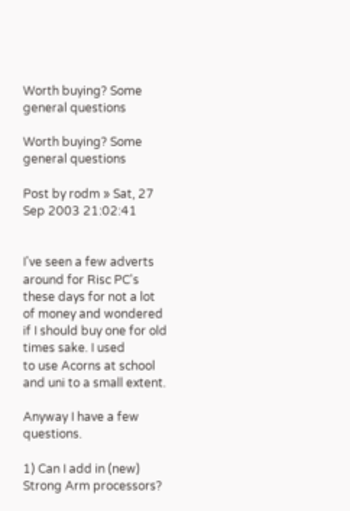Worth buying? Some general questions

Worth buying? Some general questions

Post by rodm » Sat, 27 Sep 2003 21:02:41


I've seen a few adverts around for Risc PC's these days for not a lot
of money and wondered if I should buy one for old times sake. I used
to use Acorns at school and uni to a small extent.

Anyway I have a few questions.

1) Can I add in (new) Strong Arm processors?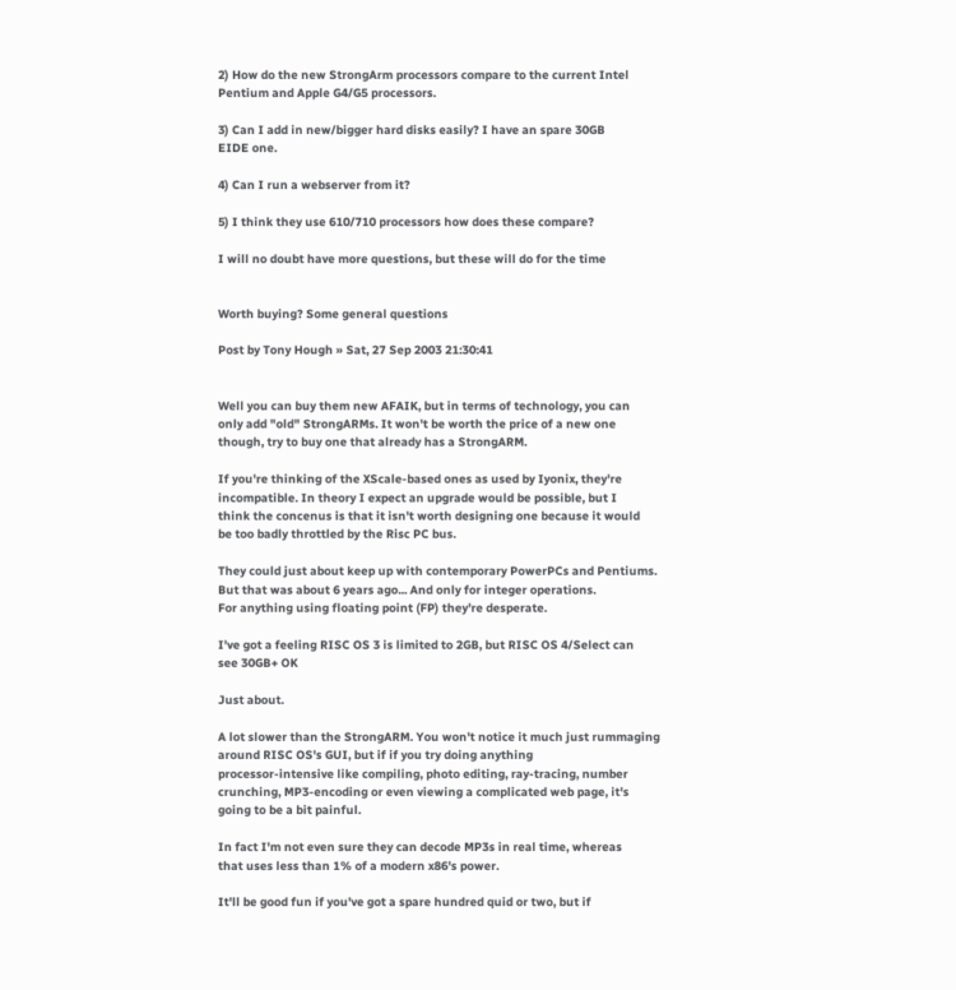2) How do the new StrongArm processors compare to the current Intel
Pentium and Apple G4/G5 processors.

3) Can I add in new/bigger hard disks easily? I have an spare 30GB
EIDE one.

4) Can I run a webserver from it?

5) I think they use 610/710 processors how does these compare?

I will no doubt have more questions, but these will do for the time


Worth buying? Some general questions

Post by Tony Hough » Sat, 27 Sep 2003 21:30:41


Well you can buy them new AFAIK, but in terms of technology, you can
only add "old" StrongARMs. It won't be worth the price of a new one
though, try to buy one that already has a StrongARM.

If you're thinking of the XScale-based ones as used by Iyonix, they're
incompatible. In theory I expect an upgrade would be possible, but I
think the concenus is that it isn't worth designing one because it would
be too badly throttled by the Risc PC bus.

They could just about keep up with contemporary PowerPCs and Pentiums.
But that was about 6 years ago... And only for integer operations.
For anything using floating point (FP) they're desperate.

I've got a feeling RISC OS 3 is limited to 2GB, but RISC OS 4/Select can
see 30GB+ OK

Just about.

A lot slower than the StrongARM. You won't notice it much just rummaging
around RISC OS's GUI, but if if you try doing anything
processor-intensive like compiling, photo editing, ray-tracing, number
crunching, MP3-encoding or even viewing a complicated web page, it's
going to be a bit painful.

In fact I'm not even sure they can decode MP3s in real time, whereas
that uses less than 1% of a modern x86's power.

It'll be good fun if you've got a spare hundred quid or two, but if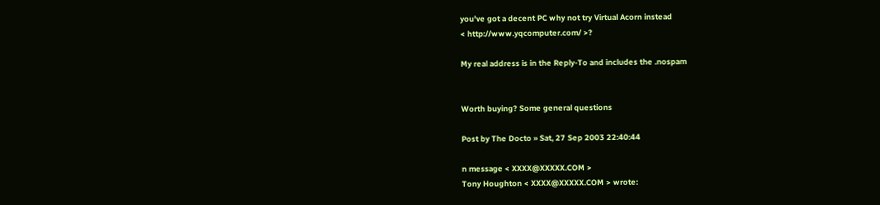you've got a decent PC why not try Virtual Acorn instead
< http://www.yqcomputer.com/ >?

My real address is in the Reply-To and includes the .nospam


Worth buying? Some general questions

Post by The Docto » Sat, 27 Sep 2003 22:40:44

n message < XXXX@XXXXX.COM >
Tony Houghton < XXXX@XXXXX.COM > wrote: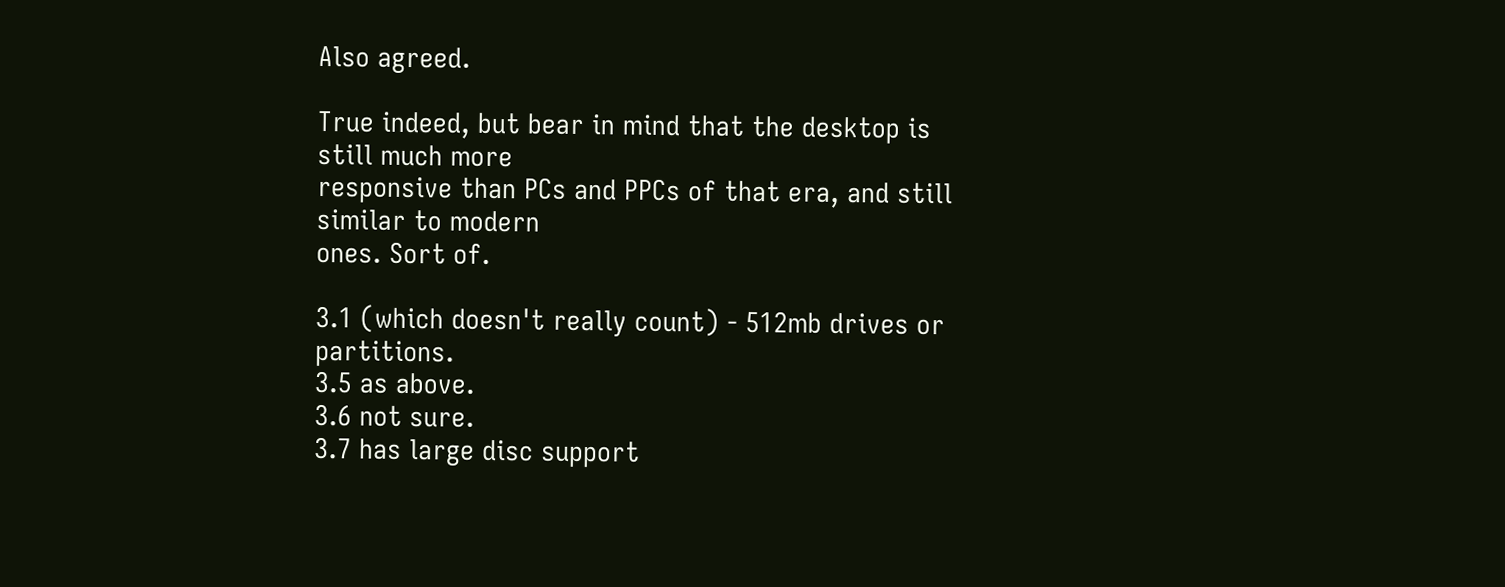Also agreed.

True indeed, but bear in mind that the desktop is still much more
responsive than PCs and PPCs of that era, and still similar to modern
ones. Sort of.

3.1 (which doesn't really count) - 512mb drives or partitions.
3.5 as above.
3.6 not sure.
3.7 has large disc support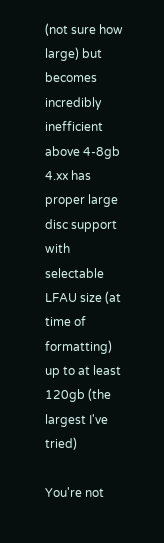(not sure how large) but becomes incredibly
inefficient above 4-8gb
4.xx has proper large disc support with selectable LFAU size (at time of
formatting) up to at least 120gb (the largest I've tried)

You're not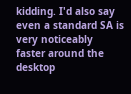kidding. I'd also say even a standard SA is very noticeably
faster around the desktop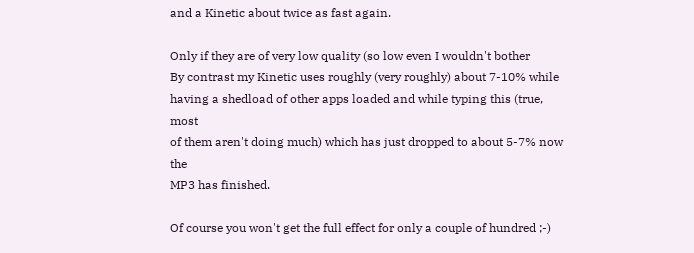and a Kinetic about twice as fast again.

Only if they are of very low quality (so low even I wouldn't bother
By contrast my Kinetic uses roughly (very roughly) about 7-10% while
having a shedload of other apps loaded and while typing this (true, most
of them aren't doing much) which has just dropped to about 5-7% now the
MP3 has finished.

Of course you won't get the full effect for only a couple of hundred ;-)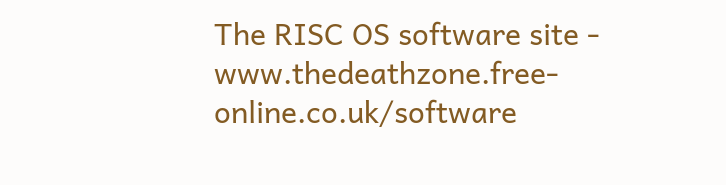The RISC OS software site - www.thedeathzone.free-online.co.uk/software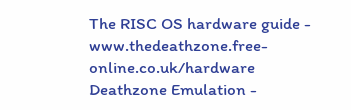The RISC OS hardware guide - www.thedeathzone.free-online.co.uk/hardware
Deathzone Emulation -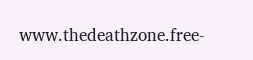www.thedeathzone.free-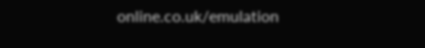online.co.uk/emulation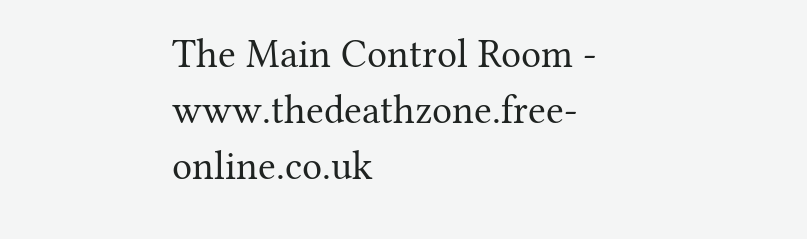The Main Control Room - www.thedeathzone.free-online.co.uk